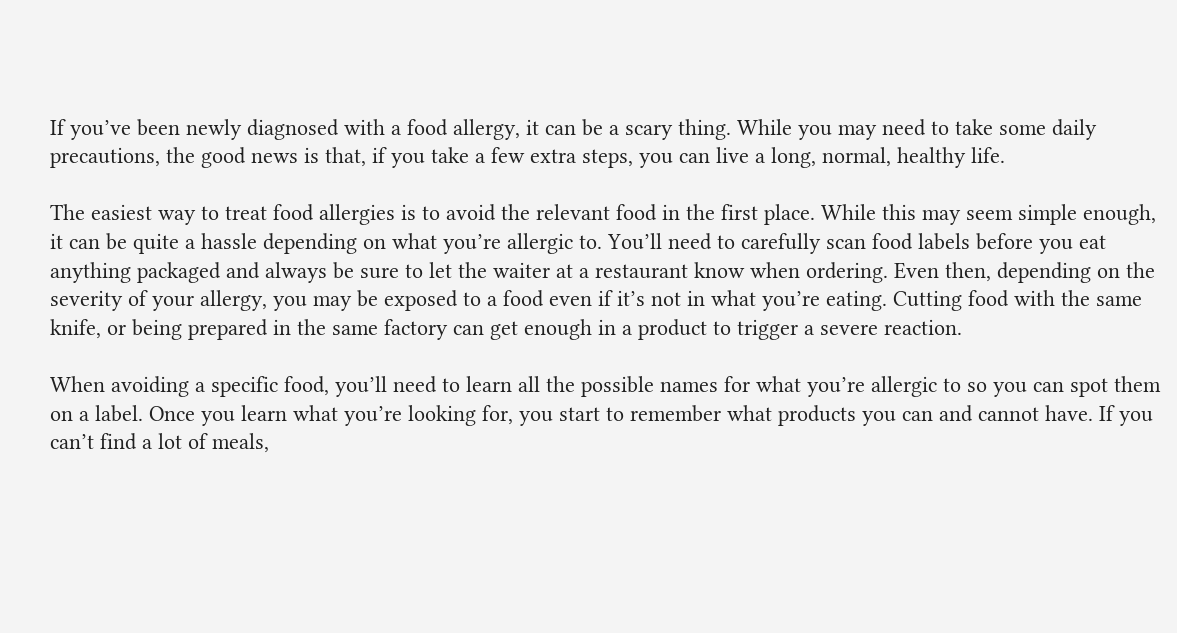If you’ve been newly diagnosed with a food allergy, it can be a scary thing. While you may need to take some daily precautions, the good news is that, if you take a few extra steps, you can live a long, normal, healthy life.

The easiest way to treat food allergies is to avoid the relevant food in the first place. While this may seem simple enough, it can be quite a hassle depending on what you’re allergic to. You’ll need to carefully scan food labels before you eat anything packaged and always be sure to let the waiter at a restaurant know when ordering. Even then, depending on the severity of your allergy, you may be exposed to a food even if it’s not in what you’re eating. Cutting food with the same knife, or being prepared in the same factory can get enough in a product to trigger a severe reaction.

When avoiding a specific food, you’ll need to learn all the possible names for what you’re allergic to so you can spot them on a label. Once you learn what you’re looking for, you start to remember what products you can and cannot have. If you can’t find a lot of meals,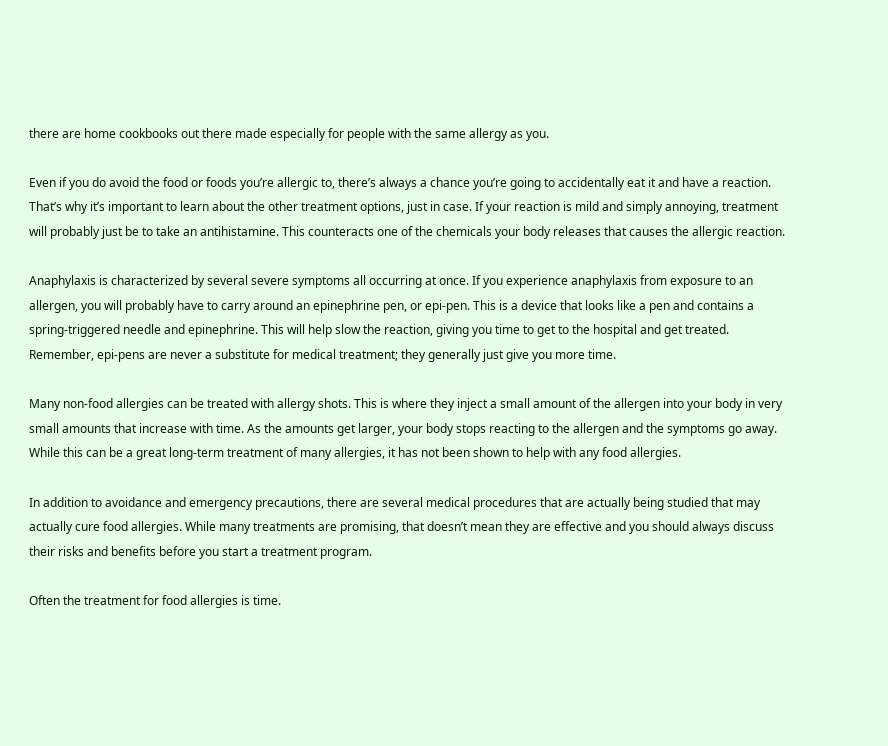there are home cookbooks out there made especially for people with the same allergy as you.

Even if you do avoid the food or foods you’re allergic to, there’s always a chance you’re going to accidentally eat it and have a reaction. That’s why it’s important to learn about the other treatment options, just in case. If your reaction is mild and simply annoying, treatment will probably just be to take an antihistamine. This counteracts one of the chemicals your body releases that causes the allergic reaction.

Anaphylaxis is characterized by several severe symptoms all occurring at once. If you experience anaphylaxis from exposure to an allergen, you will probably have to carry around an epinephrine pen, or epi-pen. This is a device that looks like a pen and contains a spring-triggered needle and epinephrine. This will help slow the reaction, giving you time to get to the hospital and get treated. Remember, epi-pens are never a substitute for medical treatment; they generally just give you more time.

Many non-food allergies can be treated with allergy shots. This is where they inject a small amount of the allergen into your body in very small amounts that increase with time. As the amounts get larger, your body stops reacting to the allergen and the symptoms go away. While this can be a great long-term treatment of many allergies, it has not been shown to help with any food allergies.

In addition to avoidance and emergency precautions, there are several medical procedures that are actually being studied that may actually cure food allergies. While many treatments are promising, that doesn’t mean they are effective and you should always discuss their risks and benefits before you start a treatment program.

Often the treatment for food allergies is time.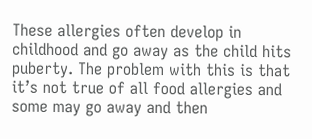These allergies often develop in childhood and go away as the child hits puberty. The problem with this is that it’s not true of all food allergies and some may go away and then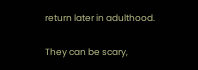return later in adulthood.

They can be scary,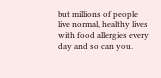but millions of people live normal, healthy lives with food allergies every day and so can you.